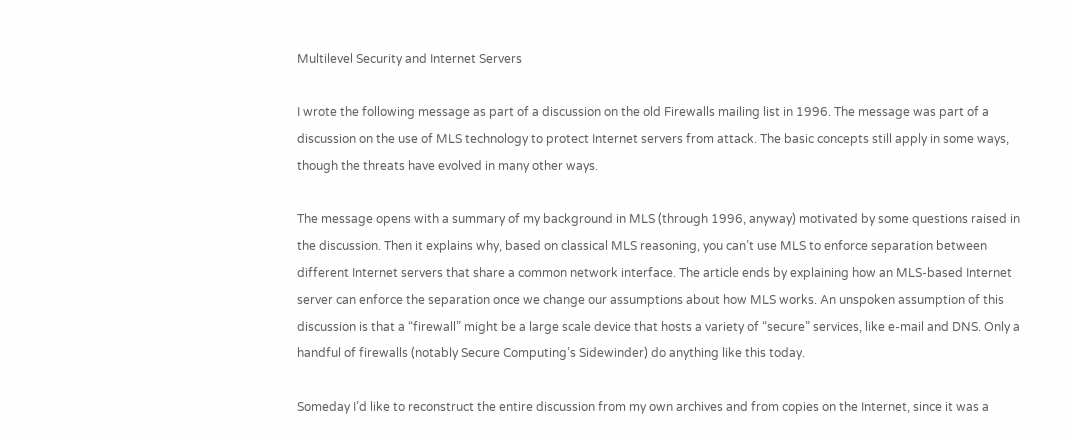Multilevel Security and Internet Servers

I wrote the following message as part of a discussion on the old Firewalls mailing list in 1996. The message was part of a discussion on the use of MLS technology to protect Internet servers from attack. The basic concepts still apply in some ways, though the threats have evolved in many other ways.

The message opens with a summary of my background in MLS (through 1996, anyway) motivated by some questions raised in the discussion. Then it explains why, based on classical MLS reasoning, you can’t use MLS to enforce separation between different Internet servers that share a common network interface. The article ends by explaining how an MLS-based Internet server can enforce the separation once we change our assumptions about how MLS works. An unspoken assumption of this discussion is that a “firewall” might be a large scale device that hosts a variety of “secure” services, like e-mail and DNS. Only a handful of firewalls (notably Secure Computing’s Sidewinder) do anything like this today.

Someday I’d like to reconstruct the entire discussion from my own archives and from copies on the Internet, since it was a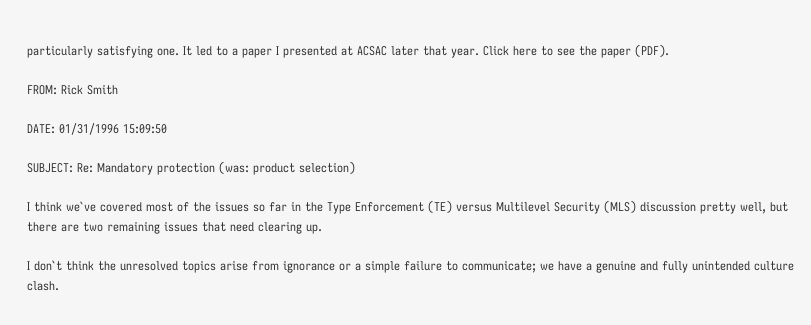particularly satisfying one. It led to a paper I presented at ACSAC later that year. Click here to see the paper (PDF).

FROM: Rick Smith

DATE: 01/31/1996 15:09:50

SUBJECT: Re: Mandatory protection (was: product selection)

I think we`ve covered most of the issues so far in the Type Enforcement (TE) versus Multilevel Security (MLS) discussion pretty well, but there are two remaining issues that need clearing up.

I don`t think the unresolved topics arise from ignorance or a simple failure to communicate; we have a genuine and fully unintended culture clash.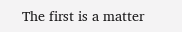The first is a matter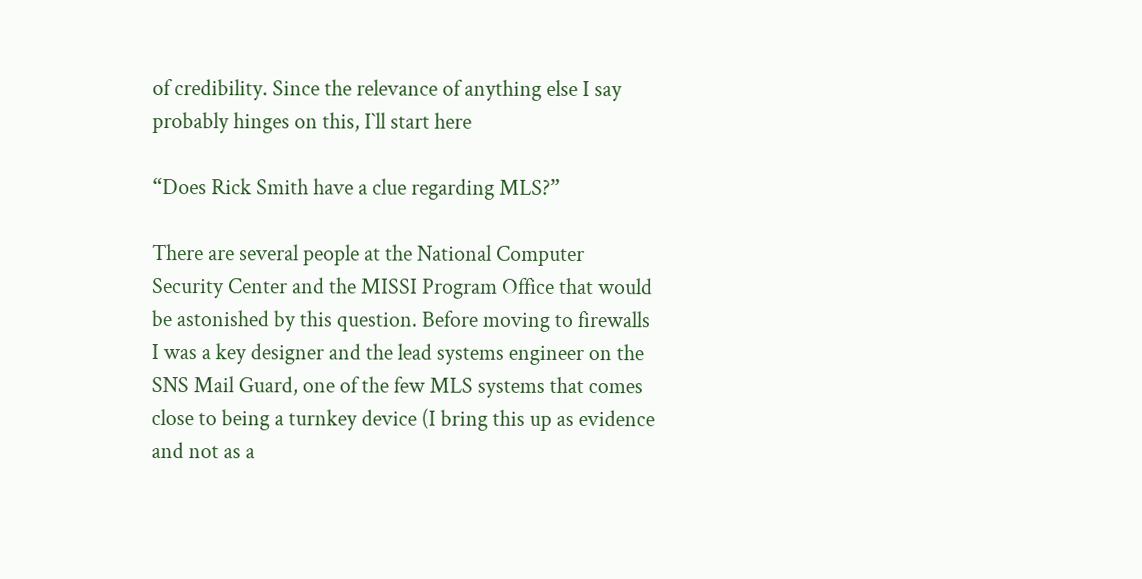of credibility. Since the relevance of anything else I say probably hinges on this, I`ll start here

“Does Rick Smith have a clue regarding MLS?”

There are several people at the National Computer Security Center and the MISSI Program Office that would be astonished by this question. Before moving to firewalls I was a key designer and the lead systems engineer on the SNS Mail Guard, one of the few MLS systems that comes close to being a turnkey device (I bring this up as evidence and not as a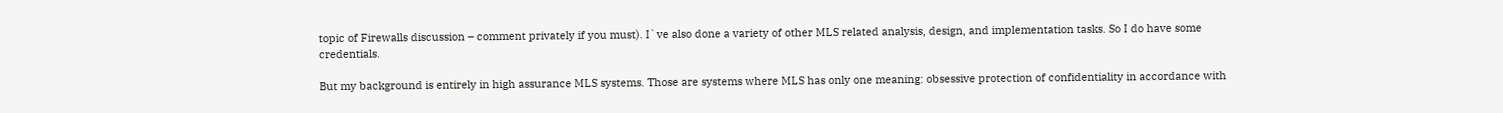topic of Firewalls discussion – comment privately if you must). I`ve also done a variety of other MLS related analysis, design, and implementation tasks. So I do have some credentials.

But my background is entirely in high assurance MLS systems. Those are systems where MLS has only one meaning: obsessive protection of confidentiality in accordance with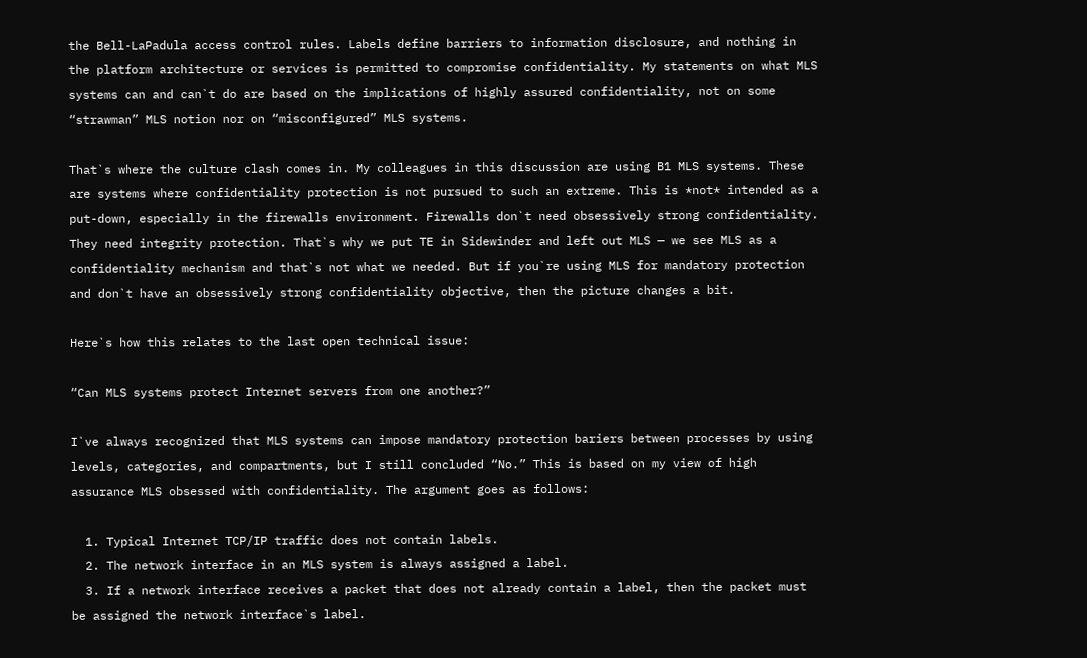the Bell-LaPadula access control rules. Labels define barriers to information disclosure, and nothing in the platform architecture or services is permitted to compromise confidentiality. My statements on what MLS systems can and can`t do are based on the implications of highly assured confidentiality, not on some “strawman” MLS notion nor on “misconfigured” MLS systems.

That`s where the culture clash comes in. My colleagues in this discussion are using B1 MLS systems. These are systems where confidentiality protection is not pursued to such an extreme. This is *not* intended as a put-down, especially in the firewalls environment. Firewalls don`t need obsessively strong confidentiality. They need integrity protection. That`s why we put TE in Sidewinder and left out MLS — we see MLS as a confidentiality mechanism and that`s not what we needed. But if you`re using MLS for mandatory protection and don`t have an obsessively strong confidentiality objective, then the picture changes a bit.

Here`s how this relates to the last open technical issue:

“Can MLS systems protect Internet servers from one another?”

I`ve always recognized that MLS systems can impose mandatory protection bariers between processes by using levels, categories, and compartments, but I still concluded “No.” This is based on my view of high assurance MLS obsessed with confidentiality. The argument goes as follows:

  1. Typical Internet TCP/IP traffic does not contain labels.
  2. The network interface in an MLS system is always assigned a label.
  3. If a network interface receives a packet that does not already contain a label, then the packet must be assigned the network interface`s label.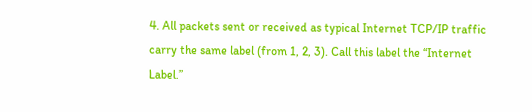4. All packets sent or received as typical Internet TCP/IP traffic carry the same label (from 1, 2, 3). Call this label the “Internet Label.”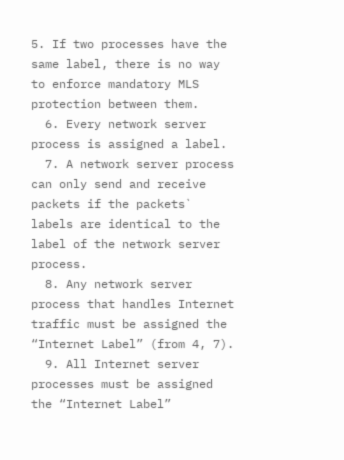5. If two processes have the same label, there is no way to enforce mandatory MLS protection between them.
  6. Every network server process is assigned a label.
  7. A network server process can only send and receive packets if the packets` labels are identical to the label of the network server process.
  8. Any network server process that handles Internet traffic must be assigned the “Internet Label” (from 4, 7).
  9. All Internet server processes must be assigned the “Internet Label”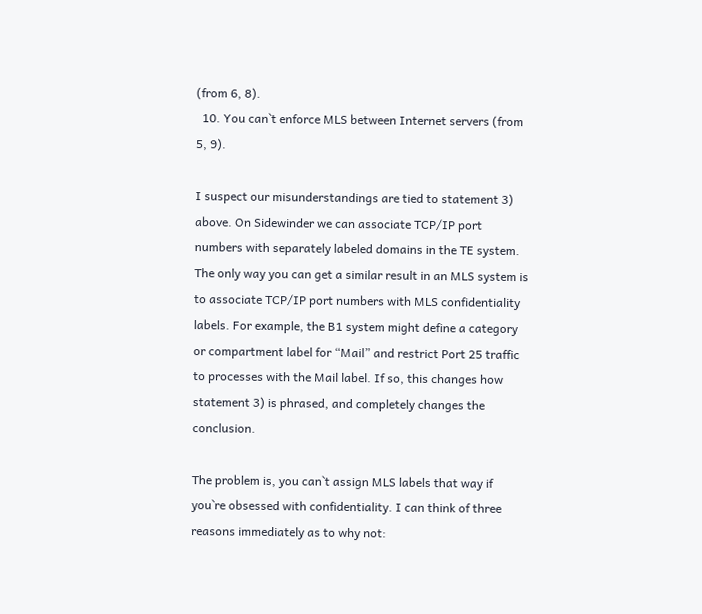(from 6, 8).
  10. You can`t enforce MLS between Internet servers (from 5, 9).

I suspect our misunderstandings are tied to statement 3) above. On Sidewinder we can associate TCP/IP port numbers with separately labeled domains in the TE system. The only way you can get a similar result in an MLS system is to associate TCP/IP port numbers with MLS confidentiality labels. For example, the B1 system might define a category or compartment label for “Mail” and restrict Port 25 traffic to processes with the Mail label. If so, this changes how statement 3) is phrased, and completely changes the conclusion.

The problem is, you can`t assign MLS labels that way if you`re obsessed with confidentiality. I can think of three reasons immediately as to why not: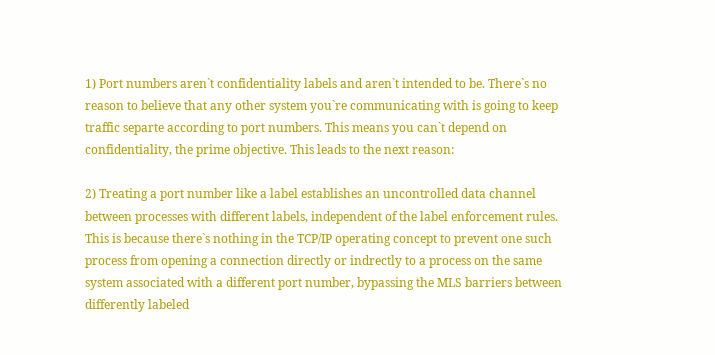1) Port numbers aren`t confidentiality labels and aren`t intended to be. There`s no reason to believe that any other system you`re communicating with is going to keep traffic separte according to port numbers. This means you can`t depend on confidentiality, the prime objective. This leads to the next reason:

2) Treating a port number like a label establishes an uncontrolled data channel between processes with different labels, independent of the label enforcement rules. This is because there`s nothing in the TCP/IP operating concept to prevent one such process from opening a connection directly or indrectly to a process on the same system associated with a different port number, bypassing the MLS barriers between differently labeled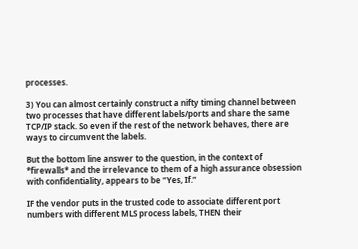processes.

3) You can almost certainly construct a nifty timing channel between two processes that have different labels/ports and share the same TCP/IP stack. So even if the rest of the network behaves, there are ways to circumvent the labels.

But the bottom line answer to the question, in the context of *firewalls* and the irrelevance to them of a high assurance obsession with confidentiality, appears to be “Yes, If.”

IF the vendor puts in the trusted code to associate different port numbers with different MLS process labels, THEN their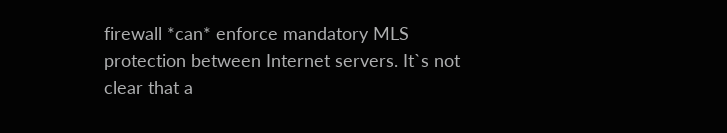firewall *can* enforce mandatory MLS protection between Internet servers. It`s not clear that a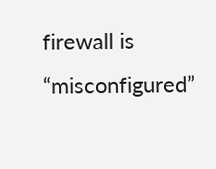firewall is “misconfigured”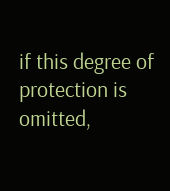if this degree of protection is omitted,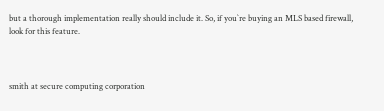but a thorough implementation really should include it. So, if you`re buying an MLS based firewall, look for this feature.



smith at secure computing corporation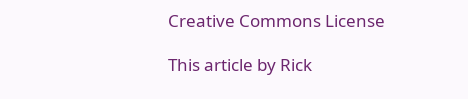Creative Commons License

This article by Rick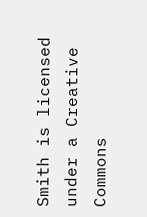Smith is licensed under a Creative Commons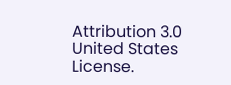Attribution 3.0 United States License.